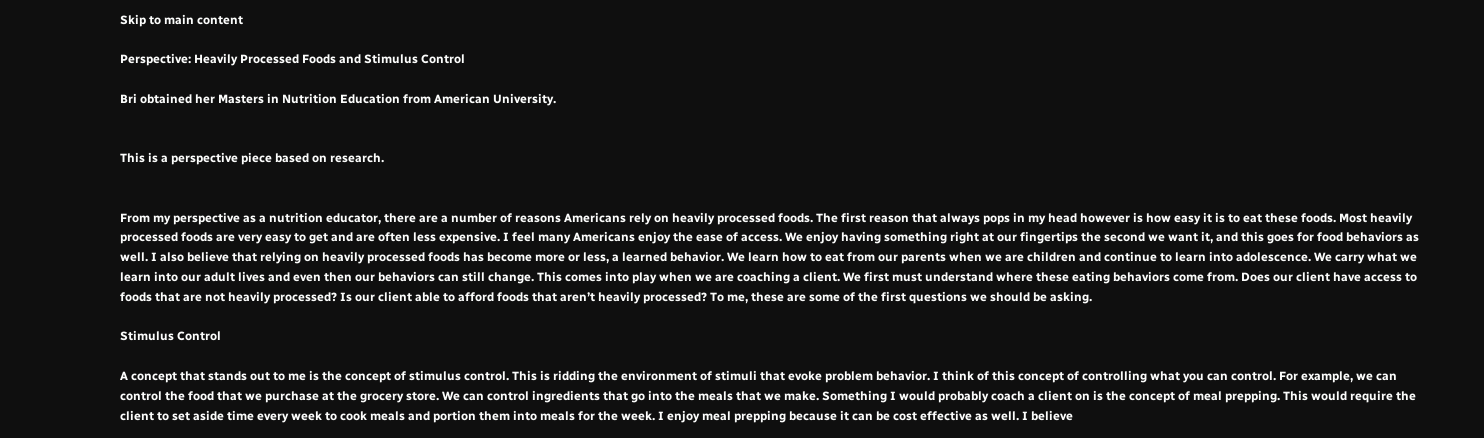Skip to main content

Perspective: Heavily Processed Foods and Stimulus Control

Bri obtained her Masters in Nutrition Education from American University.


This is a perspective piece based on research.


From my perspective as a nutrition educator, there are a number of reasons Americans rely on heavily processed foods. The first reason that always pops in my head however is how easy it is to eat these foods. Most heavily processed foods are very easy to get and are often less expensive. I feel many Americans enjoy the ease of access. We enjoy having something right at our fingertips the second we want it, and this goes for food behaviors as well. I also believe that relying on heavily processed foods has become more or less, a learned behavior. We learn how to eat from our parents when we are children and continue to learn into adolescence. We carry what we learn into our adult lives and even then our behaviors can still change. This comes into play when we are coaching a client. We first must understand where these eating behaviors come from. Does our client have access to foods that are not heavily processed? Is our client able to afford foods that aren’t heavily processed? To me, these are some of the first questions we should be asking.

Stimulus Control

A concept that stands out to me is the concept of stimulus control. This is ridding the environment of stimuli that evoke problem behavior. I think of this concept of controlling what you can control. For example, we can control the food that we purchase at the grocery store. We can control ingredients that go into the meals that we make. Something I would probably coach a client on is the concept of meal prepping. This would require the client to set aside time every week to cook meals and portion them into meals for the week. I enjoy meal prepping because it can be cost effective as well. I believe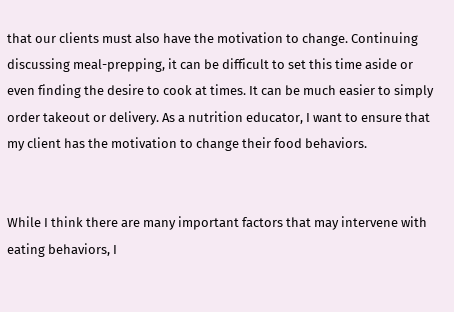that our clients must also have the motivation to change. Continuing discussing meal-prepping, it can be difficult to set this time aside or even finding the desire to cook at times. It can be much easier to simply order takeout or delivery. As a nutrition educator, I want to ensure that my client has the motivation to change their food behaviors.


While I think there are many important factors that may intervene with eating behaviors, I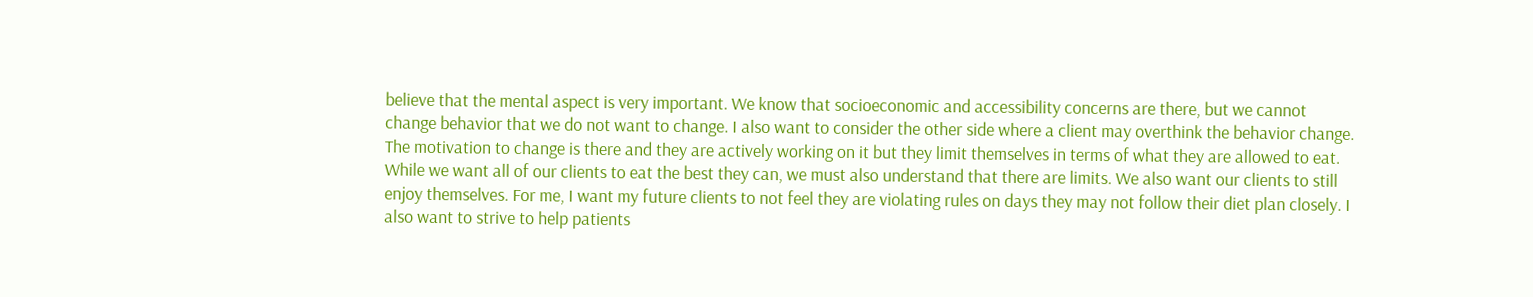believe that the mental aspect is very important. We know that socioeconomic and accessibility concerns are there, but we cannot change behavior that we do not want to change. I also want to consider the other side where a client may overthink the behavior change. The motivation to change is there and they are actively working on it but they limit themselves in terms of what they are allowed to eat. While we want all of our clients to eat the best they can, we must also understand that there are limits. We also want our clients to still enjoy themselves. For me, I want my future clients to not feel they are violating rules on days they may not follow their diet plan closely. I also want to strive to help patients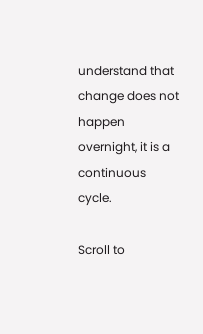understand that change does not happen overnight, it is a continuous cycle.

Scroll to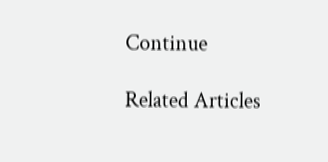Continue

Related Articles